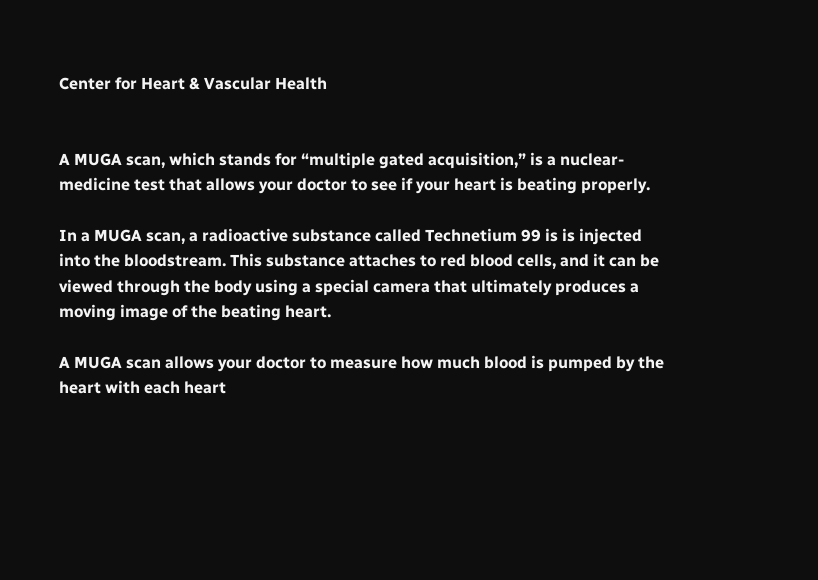Center for Heart & Vascular Health


A MUGA scan, which stands for “multiple gated acquisition,” is a nuclear-medicine test that allows your doctor to see if your heart is beating properly.

In a MUGA scan, a radioactive substance called Technetium 99 is is injected into the bloodstream. This substance attaches to red blood cells, and it can be viewed through the body using a special camera that ultimately produces a moving image of the beating heart.

A MUGA scan allows your doctor to measure how much blood is pumped by the heart with each heart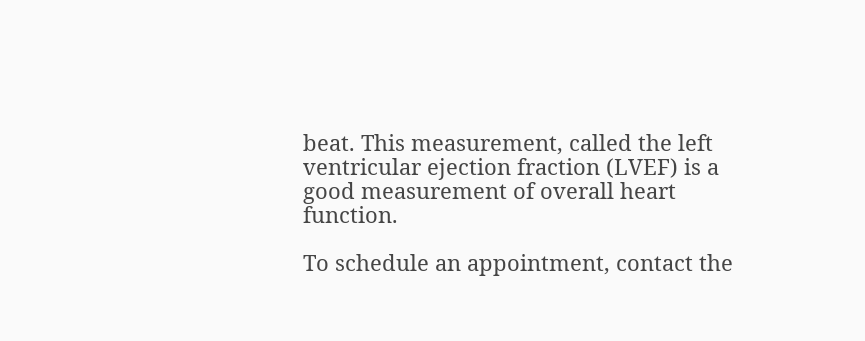beat. This measurement, called the left ventricular ejection fraction (LVEF) is a good measurement of overall heart function.

To schedule an appointment, contact the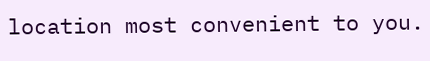location most convenient to you.